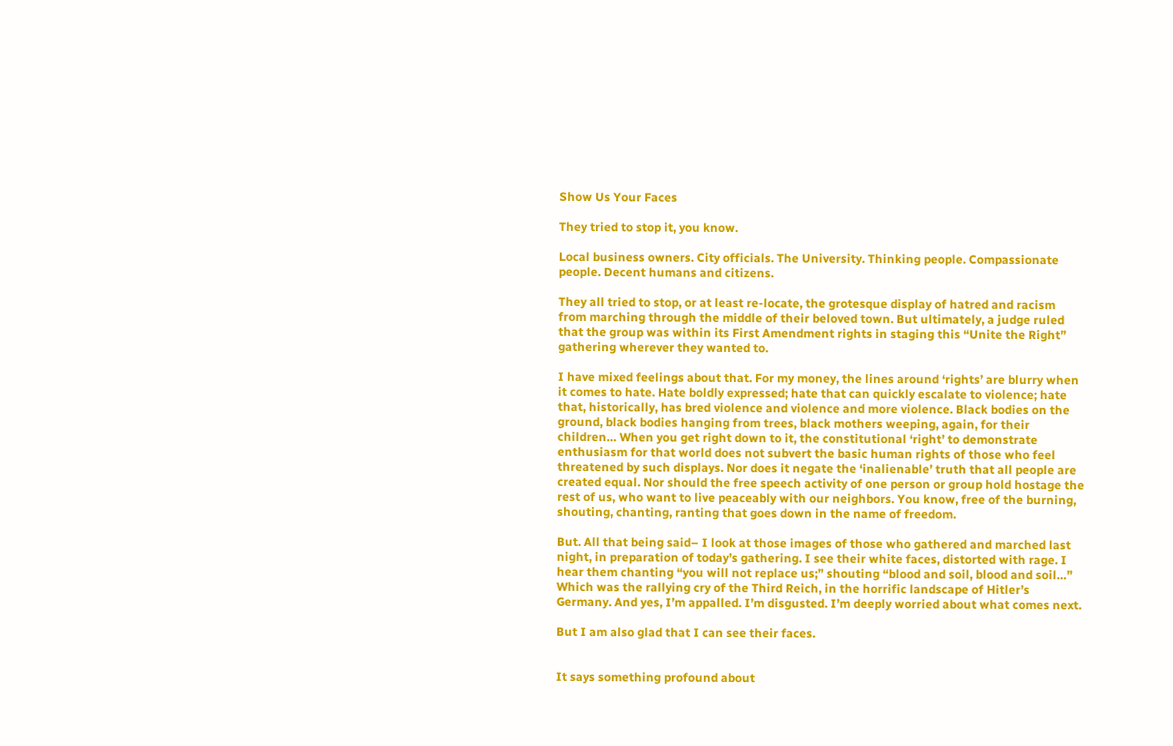Show Us Your Faces

They tried to stop it, you know.

Local business owners. City officials. The University. Thinking people. Compassionate people. Decent humans and citizens.

They all tried to stop, or at least re-locate, the grotesque display of hatred and racism from marching through the middle of their beloved town. But ultimately, a judge ruled that the group was within its First Amendment rights in staging this “Unite the Right” gathering wherever they wanted to.

I have mixed feelings about that. For my money, the lines around ‘rights’ are blurry when it comes to hate. Hate boldly expressed; hate that can quickly escalate to violence; hate that, historically, has bred violence and violence and more violence. Black bodies on the ground, black bodies hanging from trees, black mothers weeping, again, for their children… When you get right down to it, the constitutional ‘right’ to demonstrate enthusiasm for that world does not subvert the basic human rights of those who feel threatened by such displays. Nor does it negate the ‘inalienable’ truth that all people are created equal. Nor should the free speech activity of one person or group hold hostage the rest of us, who want to live peaceably with our neighbors. You know, free of the burning, shouting, chanting, ranting that goes down in the name of freedom.

But. All that being said– I look at those images of those who gathered and marched last night, in preparation of today’s gathering. I see their white faces, distorted with rage. I hear them chanting “you will not replace us;” shouting “blood and soil, blood and soil…” Which was the rallying cry of the Third Reich, in the horrific landscape of Hitler’s Germany. And yes, I’m appalled. I’m disgusted. I’m deeply worried about what comes next.

But I am also glad that I can see their faces.


It says something profound about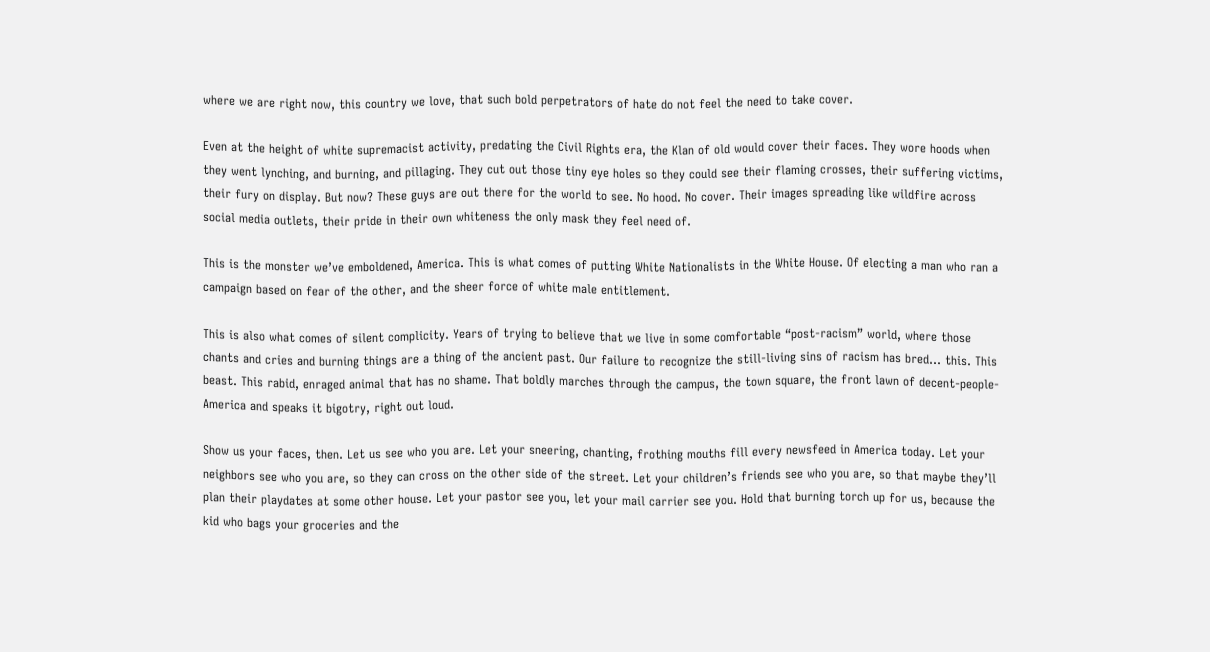where we are right now, this country we love, that such bold perpetrators of hate do not feel the need to take cover.

Even at the height of white supremacist activity, predating the Civil Rights era, the Klan of old would cover their faces. They wore hoods when they went lynching, and burning, and pillaging. They cut out those tiny eye holes so they could see their flaming crosses, their suffering victims, their fury on display. But now? These guys are out there for the world to see. No hood. No cover. Their images spreading like wildfire across social media outlets, their pride in their own whiteness the only mask they feel need of.

This is the monster we’ve emboldened, America. This is what comes of putting White Nationalists in the White House. Of electing a man who ran a campaign based on fear of the other, and the sheer force of white male entitlement.

This is also what comes of silent complicity. Years of trying to believe that we live in some comfortable “post-racism” world, where those chants and cries and burning things are a thing of the ancient past. Our failure to recognize the still-living sins of racism has bred… this. This beast. This rabid, enraged animal that has no shame. That boldly marches through the campus, the town square, the front lawn of decent-people-America and speaks it bigotry, right out loud.

Show us your faces, then. Let us see who you are. Let your sneering, chanting, frothing mouths fill every newsfeed in America today. Let your neighbors see who you are, so they can cross on the other side of the street. Let your children’s friends see who you are, so that maybe they’ll plan their playdates at some other house. Let your pastor see you, let your mail carrier see you. Hold that burning torch up for us, because the kid who bags your groceries and the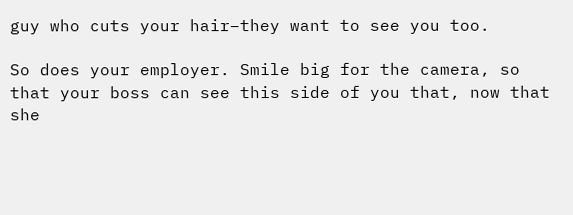guy who cuts your hair–they want to see you too.

So does your employer. Smile big for the camera, so that your boss can see this side of you that, now that she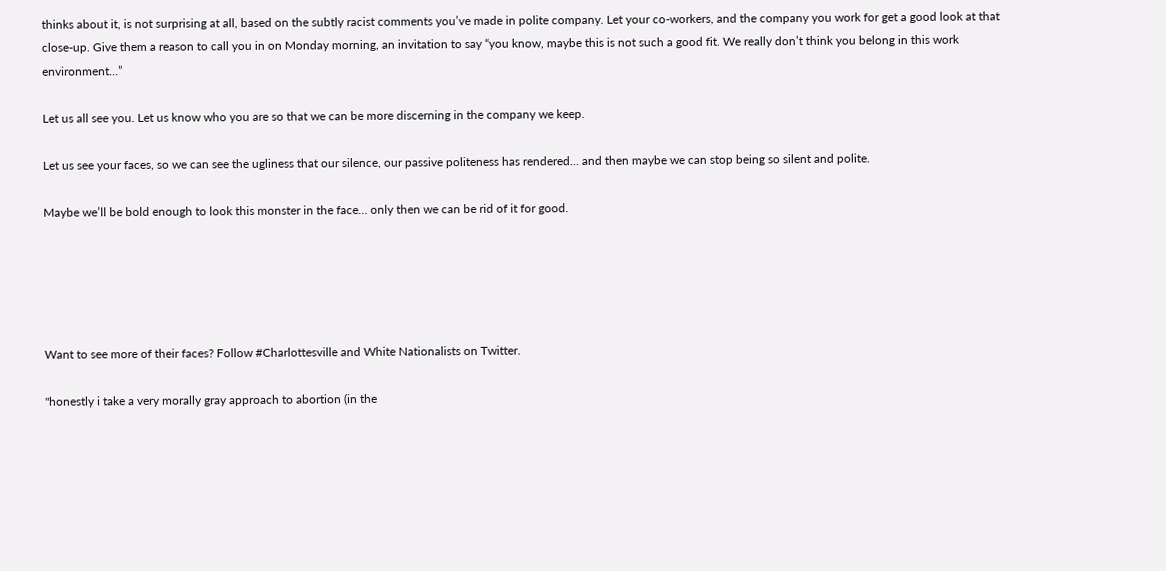thinks about it, is not surprising at all, based on the subtly racist comments you’ve made in polite company. Let your co-workers, and the company you work for get a good look at that close-up. Give them a reason to call you in on Monday morning, an invitation to say “you know, maybe this is not such a good fit. We really don’t think you belong in this work environment…”

Let us all see you. Let us know who you are so that we can be more discerning in the company we keep.

Let us see your faces, so we can see the ugliness that our silence, our passive politeness has rendered… and then maybe we can stop being so silent and polite.

Maybe we’ll be bold enough to look this monster in the face… only then we can be rid of it for good.





Want to see more of their faces? Follow #Charlottesville and White Nationalists on Twitter.

"honestly i take a very morally gray approach to abortion (in the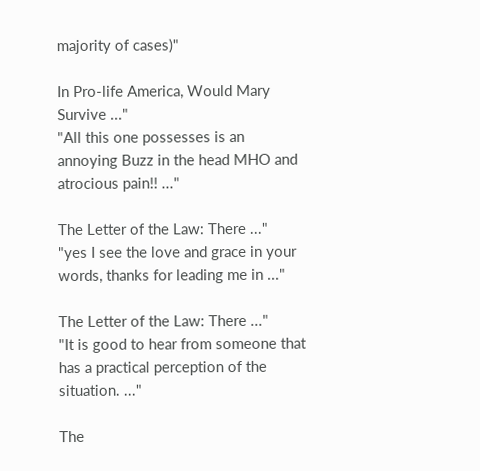majority of cases)"

In Pro-life America, Would Mary Survive ..."
"All this one possesses is an annoying Buzz in the head MHO and atrocious pain!! ..."

The Letter of the Law: There ..."
"yes I see the love and grace in your words, thanks for leading me in ..."

The Letter of the Law: There ..."
"It is good to hear from someone that has a practical perception of the situation. ..."

The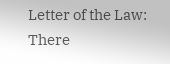Letter of the Law: There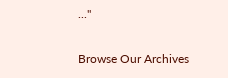..."

Browse Our Archives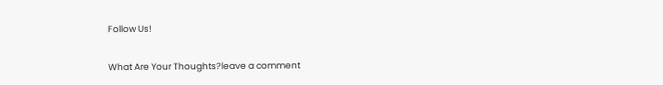Follow Us!

What Are Your Thoughts?leave a comment